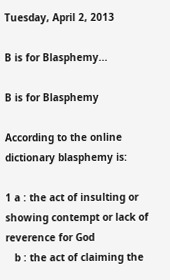Tuesday, April 2, 2013

B is for Blasphemy...

B is for Blasphemy

According to the online dictionary blasphemy is:

1 a : the act of insulting or showing contempt or lack of reverence for God
   b : the act of claiming the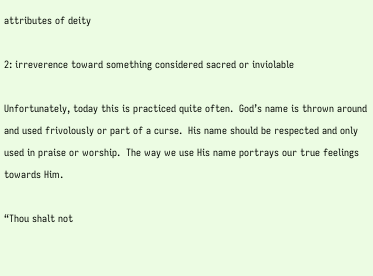attributes of deity

2: irreverence toward something considered sacred or inviolable

Unfortunately, today this is practiced quite often.  God’s name is thrown around and used frivolously or part of a curse.  His name should be respected and only used in praise or worship.  The way we use His name portrays our true feelings towards Him.

“Thou shalt not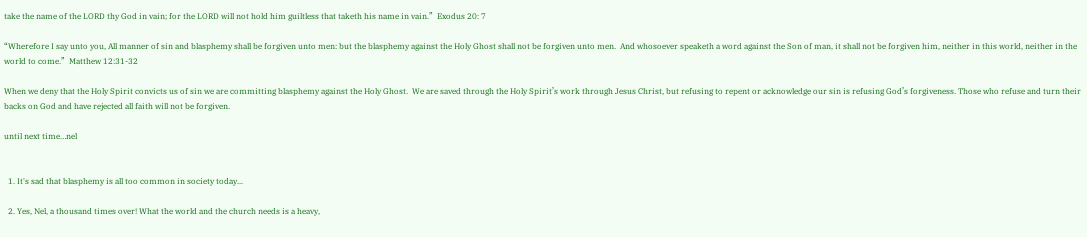take the name of the LORD thy God in vain; for the LORD will not hold him guiltless that taketh his name in vain.”  Exodus 20: 7

“Wherefore I say unto you, All manner of sin and blasphemy shall be forgiven unto men: but the blasphemy against the Holy Ghost shall not be forgiven unto men.  And whosoever speaketh a word against the Son of man, it shall not be forgiven him, neither in this world, neither in the world to come.”  Matthew 12:31-32

When we deny that the Holy Spirit convicts us of sin we are committing blasphemy against the Holy Ghost.  We are saved through the Holy Spirit’s work through Jesus Christ, but refusing to repent or acknowledge our sin is refusing God’s forgiveness. Those who refuse and turn their backs on God and have rejected all faith will not be forgiven.

until next time…nel


  1. It's sad that blasphemy is all too common in society today...

  2. Yes, Nel, a thousand times over! What the world and the church needs is a heavy,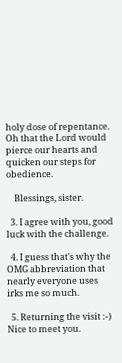holy dose of repentance. Oh that the Lord would pierce our hearts and quicken our steps for obedience.

    Blessings, sister.

  3. I agree with you, good luck with the challenge.

  4. I guess that's why the OMG abbreviation that nearly everyone uses irks me so much.

  5. Returning the visit :-) Nice to meet you.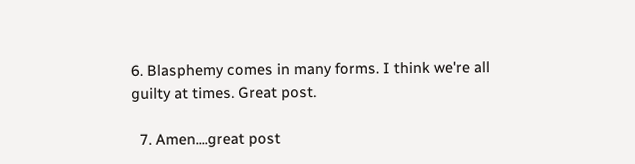6. Blasphemy comes in many forms. I think we're all guilty at times. Great post.

  7. Amen....great post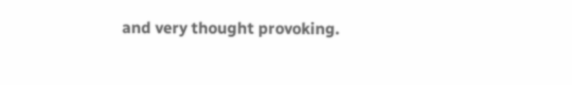and very thought provoking.